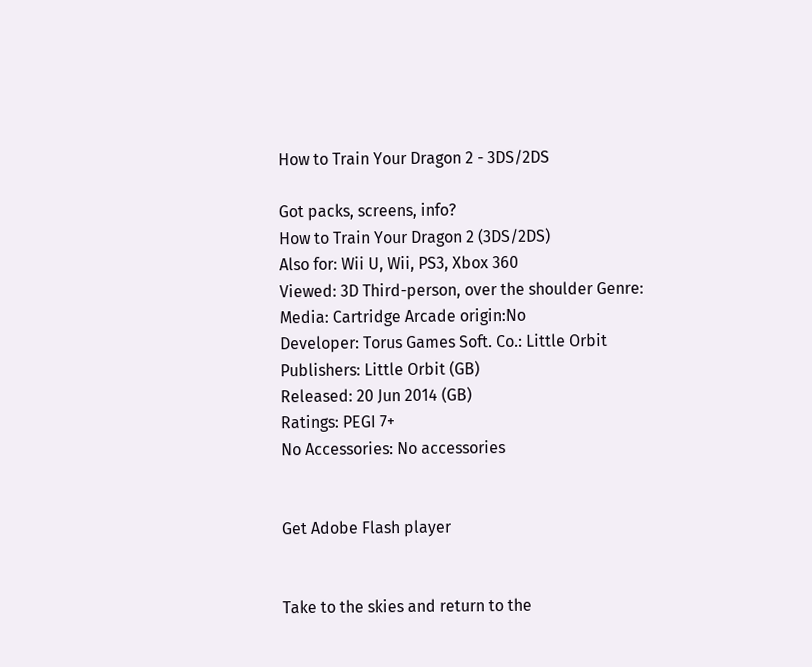How to Train Your Dragon 2 - 3DS/2DS

Got packs, screens, info?
How to Train Your Dragon 2 (3DS/2DS)
Also for: Wii U, Wii, PS3, Xbox 360
Viewed: 3D Third-person, over the shoulder Genre:
Media: Cartridge Arcade origin:No
Developer: Torus Games Soft. Co.: Little Orbit
Publishers: Little Orbit (GB)
Released: 20 Jun 2014 (GB)
Ratings: PEGI 7+
No Accessories: No accessories


Get Adobe Flash player


Take to the skies and return to the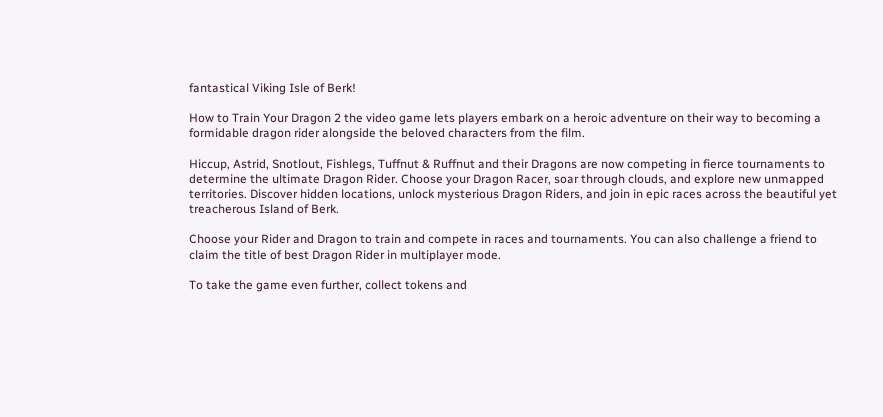fantastical Viking Isle of Berk!

How to Train Your Dragon 2 the video game lets players embark on a heroic adventure on their way to becoming a formidable dragon rider alongside the beloved characters from the film.

Hiccup, Astrid, Snotlout, Fishlegs, Tuffnut & Ruffnut and their Dragons are now competing in fierce tournaments to determine the ultimate Dragon Rider. Choose your Dragon Racer, soar through clouds, and explore new unmapped territories. Discover hidden locations, unlock mysterious Dragon Riders, and join in epic races across the beautiful yet treacherous Island of Berk.

Choose your Rider and Dragon to train and compete in races and tournaments. You can also challenge a friend to claim the title of best Dragon Rider in multiplayer mode.

To take the game even further, collect tokens and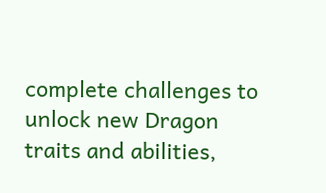complete challenges to unlock new Dragon traits and abilities,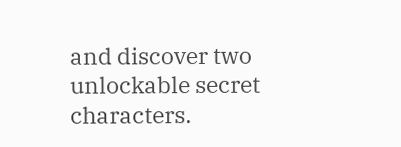and discover two unlockable secret characters.